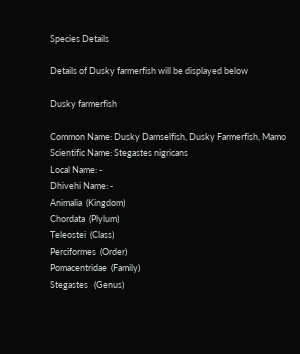Species Details

Details of Dusky farmerfish will be displayed below

Dusky farmerfish

Common Name: Dusky Damselfish, Dusky Farmerfish, Mamo
Scientific Name: Stegastes nigricans
Local Name: -
Dhivehi Name: -
Animalia  (Kingdom)
Chordata  (Plylum)
Teleostei  (Class)
Perciformes  (Order)
Pomacentridae  (Family)
Stegastes   (Genus)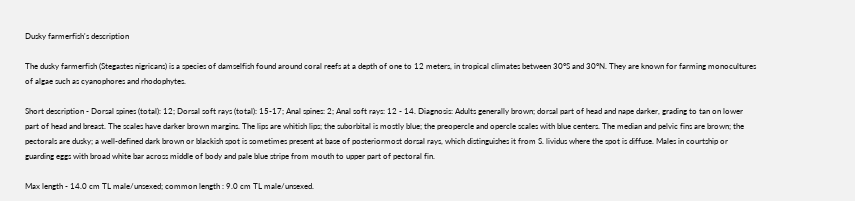Dusky farmerfish's description

The dusky farmerfish (Stegastes nigricans) is a species of damselfish found around coral reefs at a depth of one to 12 meters, in tropical climates between 30°S and 30°N. They are known for farming monocultures of algae such as cyanophores and rhodophytes.

Short description - Dorsal spines (total): 12; Dorsal soft rays (total): 15-17; Anal spines: 2; Anal soft rays: 12 - 14. Diagnosis: Adults generally brown; dorsal part of head and nape darker, grading to tan on lower part of head and breast. The scales have darker brown margins. The lips are whitish lips; the suborbital is mostly blue; the preopercle and opercle scales with blue centers. The median and pelvic fins are brown; the pectorals are dusky; a well-defined dark brown or blackish spot is sometimes present at base of posteriormost dorsal rays, which distinguishes it from S. lividus where the spot is diffuse. Males in courtship or guarding eggs with broad white bar across middle of body and pale blue stripe from mouth to upper part of pectoral fin.

Max length - 14.0 cm TL male/unsexed; common length : 9.0 cm TL male/unsexed.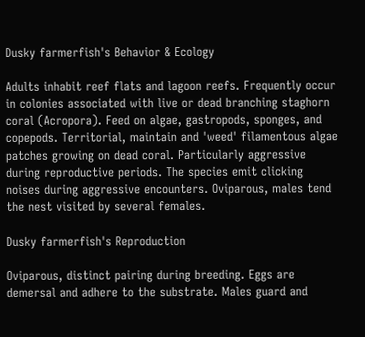Dusky farmerfish's Behavior & Ecology

Adults inhabit reef flats and lagoon reefs. Frequently occur in colonies associated with live or dead branching staghorn coral (Acropora). Feed on algae, gastropods, sponges, and copepods. Territorial, maintain and 'weed' filamentous algae patches growing on dead coral. Particularly aggressive during reproductive periods. The species emit clicking noises during aggressive encounters. Oviparous, males tend the nest visited by several females.

Dusky farmerfish's Reproduction

Oviparous, distinct pairing during breeding. Eggs are demersal and adhere to the substrate. Males guard and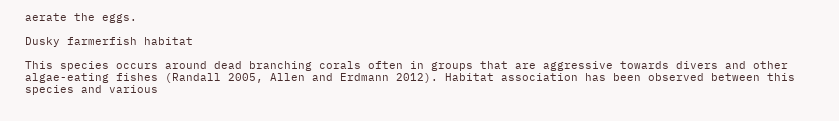aerate the eggs.

Dusky farmerfish habitat

This species occurs around dead branching corals often in groups that are aggressive towards divers and other algae-eating fishes (Randall 2005, Allen and Erdmann 2012). Habitat association has been observed between this species and various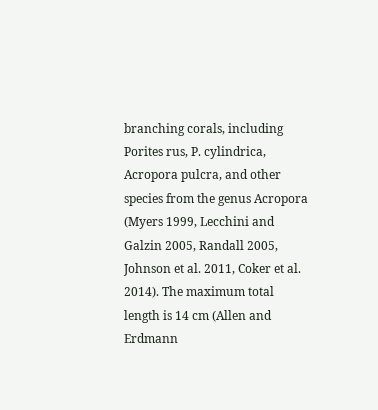branching corals, including Porites rus, P. cylindrica, Acropora pulcra, and other species from the genus Acropora (Myers 1999, Lecchini and Galzin 2005, Randall 2005, Johnson et al. 2011, Coker et al. 2014). The maximum total length is 14 cm (Allen and Erdmann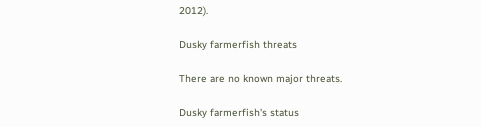2012).

Dusky farmerfish threats

There are no known major threats.

Dusky farmerfish's status